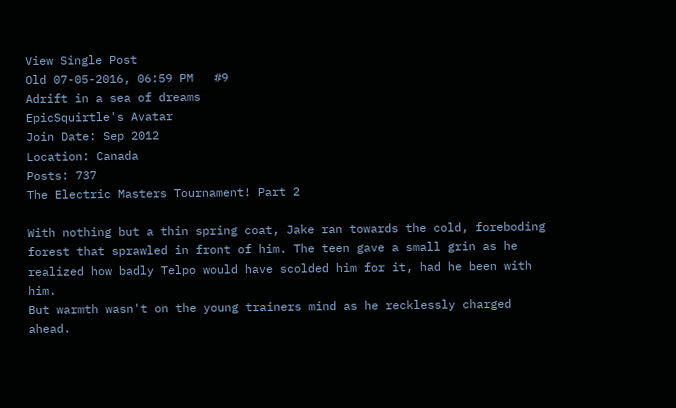View Single Post
Old 07-05-2016, 06:59 PM   #9
Adrift in a sea of dreams
EpicSquirtle's Avatar
Join Date: Sep 2012
Location: Canada
Posts: 737
The Electric Masters Tournament! Part 2

With nothing but a thin spring coat, Jake ran towards the cold, foreboding forest that sprawled in front of him. The teen gave a small grin as he realized how badly Telpo would have scolded him for it, had he been with him.
But warmth wasn't on the young trainers mind as he recklessly charged ahead.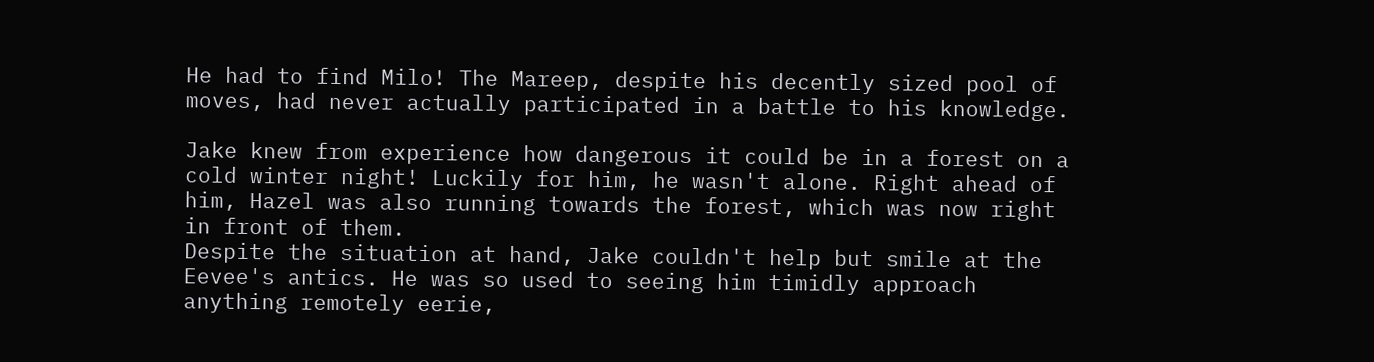He had to find Milo! The Mareep, despite his decently sized pool of moves, had never actually participated in a battle to his knowledge.

Jake knew from experience how dangerous it could be in a forest on a cold winter night! Luckily for him, he wasn't alone. Right ahead of him, Hazel was also running towards the forest, which was now right in front of them.
Despite the situation at hand, Jake couldn't help but smile at the Eevee's antics. He was so used to seeing him timidly approach anything remotely eerie,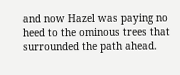and now Hazel was paying no heed to the ominous trees that surrounded the path ahead.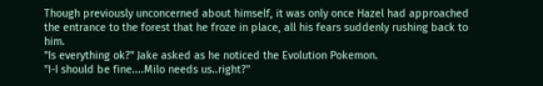Though previously unconcerned about himself, it was only once Hazel had approached the entrance to the forest that he froze in place, all his fears suddenly rushing back to him.
"Is everything ok?" Jake asked as he noticed the Evolution Pokemon.
"I-I should be fine....Milo needs us..right?"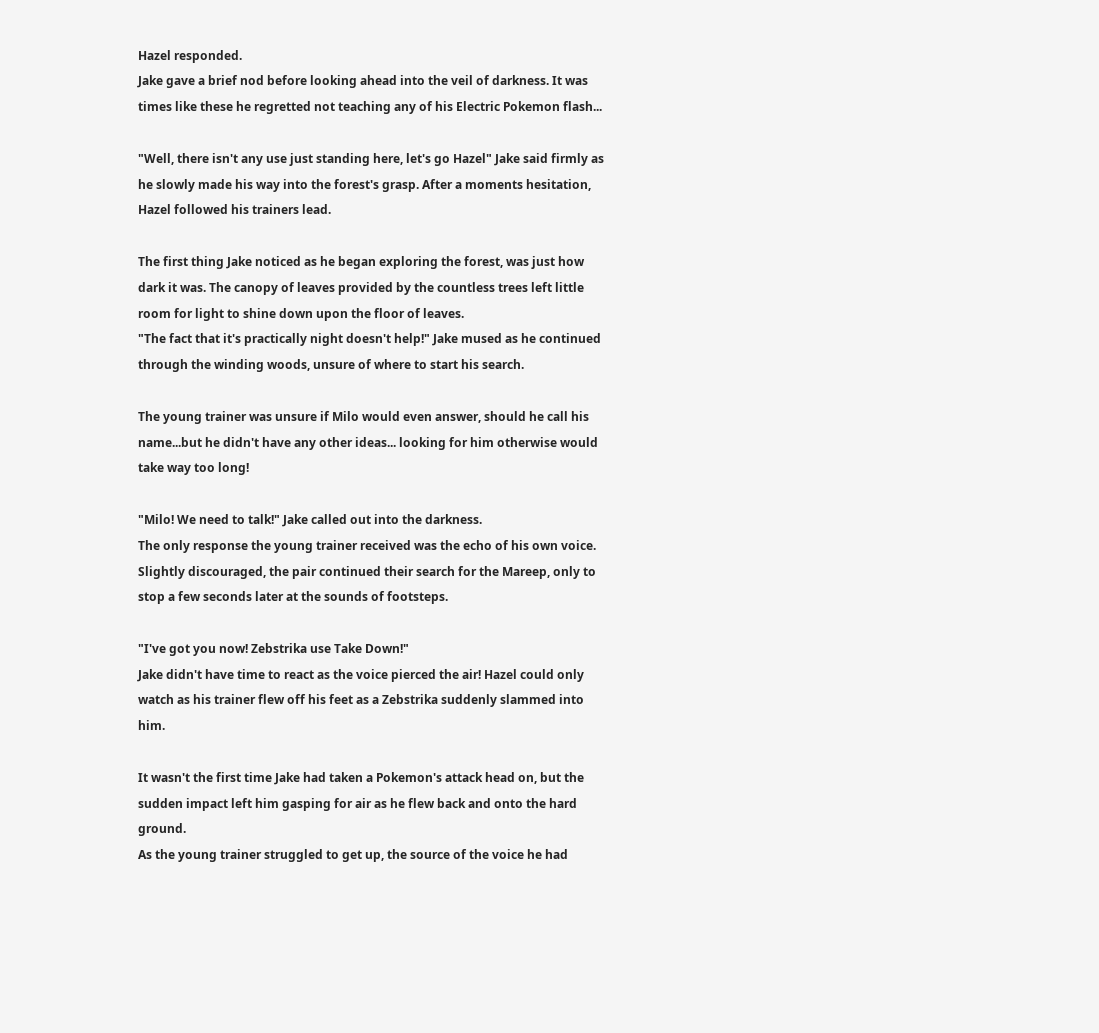Hazel responded.
Jake gave a brief nod before looking ahead into the veil of darkness. It was times like these he regretted not teaching any of his Electric Pokemon flash...

"Well, there isn't any use just standing here, let's go Hazel" Jake said firmly as he slowly made his way into the forest's grasp. After a moments hesitation, Hazel followed his trainers lead.

The first thing Jake noticed as he began exploring the forest, was just how dark it was. The canopy of leaves provided by the countless trees left little room for light to shine down upon the floor of leaves.
"The fact that it's practically night doesn't help!" Jake mused as he continued through the winding woods, unsure of where to start his search.

The young trainer was unsure if Milo would even answer, should he call his name...but he didn't have any other ideas... looking for him otherwise would take way too long!

"Milo! We need to talk!" Jake called out into the darkness.
The only response the young trainer received was the echo of his own voice.
Slightly discouraged, the pair continued their search for the Mareep, only to stop a few seconds later at the sounds of footsteps.

"I've got you now! Zebstrika use Take Down!"
Jake didn't have time to react as the voice pierced the air! Hazel could only watch as his trainer flew off his feet as a Zebstrika suddenly slammed into him.

It wasn't the first time Jake had taken a Pokemon's attack head on, but the sudden impact left him gasping for air as he flew back and onto the hard ground.
As the young trainer struggled to get up, the source of the voice he had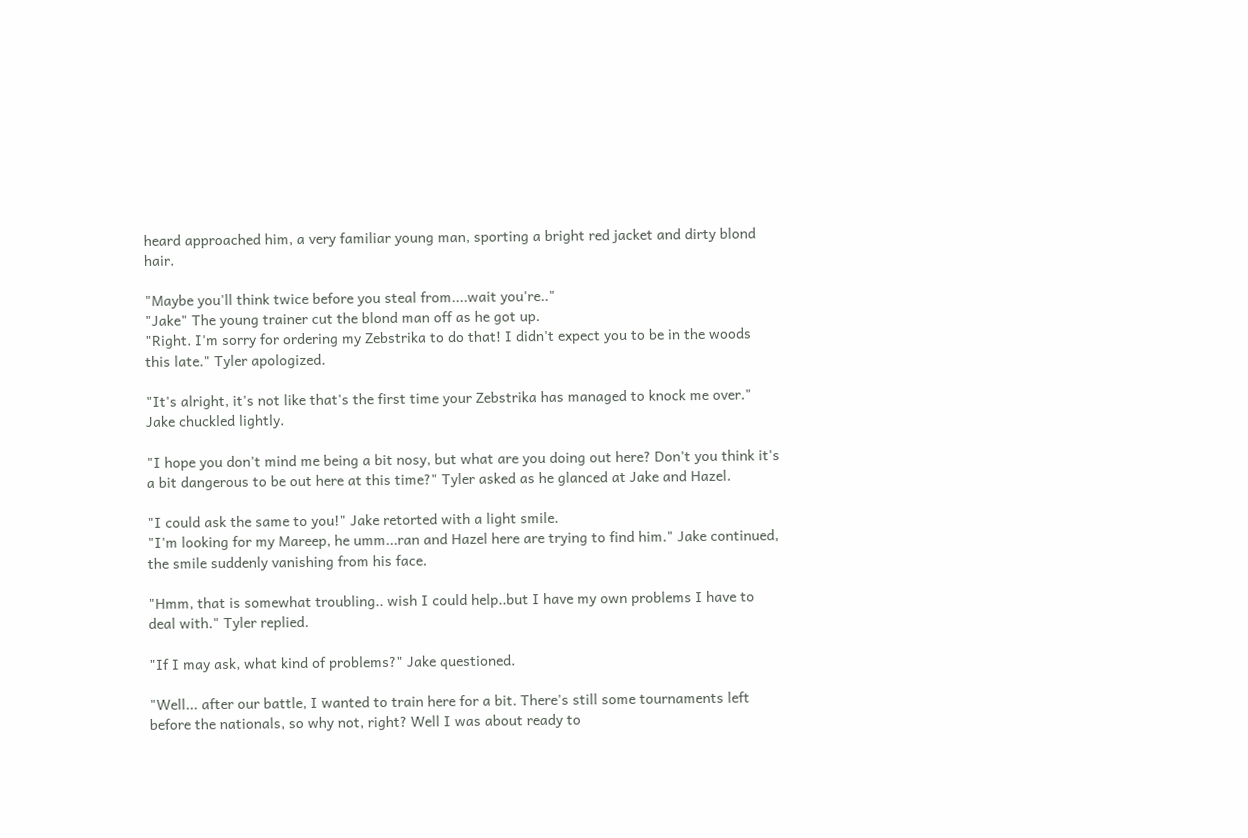heard approached him, a very familiar young man, sporting a bright red jacket and dirty blond hair.

"Maybe you'll think twice before you steal from....wait you're.."
"Jake" The young trainer cut the blond man off as he got up.
"Right. I'm sorry for ordering my Zebstrika to do that! I didn't expect you to be in the woods this late." Tyler apologized.

"It's alright, it's not like that's the first time your Zebstrika has managed to knock me over." Jake chuckled lightly.

"I hope you don't mind me being a bit nosy, but what are you doing out here? Don't you think it's a bit dangerous to be out here at this time?" Tyler asked as he glanced at Jake and Hazel.

"I could ask the same to you!" Jake retorted with a light smile.
"I'm looking for my Mareep, he umm...ran and Hazel here are trying to find him." Jake continued, the smile suddenly vanishing from his face.

"Hmm, that is somewhat troubling.. wish I could help..but I have my own problems I have to deal with." Tyler replied.

"If I may ask, what kind of problems?" Jake questioned.

"Well... after our battle, I wanted to train here for a bit. There's still some tournaments left before the nationals, so why not, right? Well I was about ready to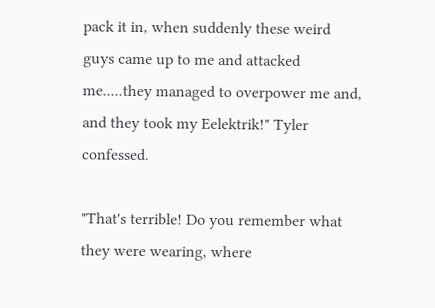pack it in, when suddenly these weird guys came up to me and attacked me.....they managed to overpower me and, and they took my Eelektrik!" Tyler confessed.

"That's terrible! Do you remember what they were wearing, where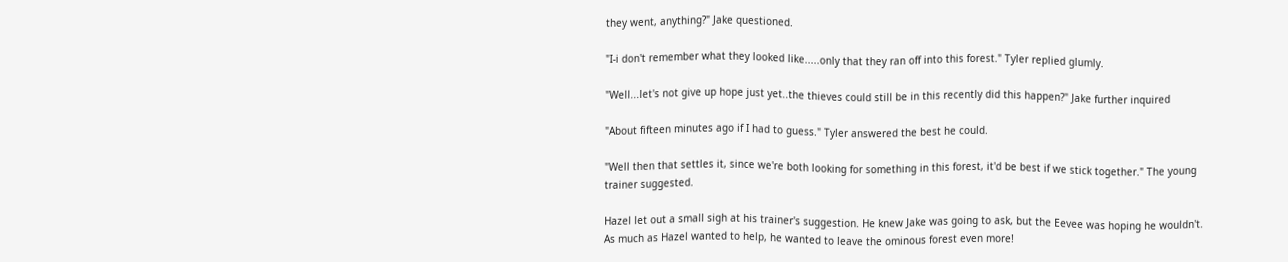they went, anything?" Jake questioned.

"I-i don't remember what they looked like.....only that they ran off into this forest." Tyler replied glumly.

"Well...let's not give up hope just yet..the thieves could still be in this recently did this happen?" Jake further inquired

"About fifteen minutes ago if I had to guess." Tyler answered the best he could.

"Well then that settles it, since we're both looking for something in this forest, it'd be best if we stick together." The young trainer suggested.

Hazel let out a small sigh at his trainer's suggestion. He knew Jake was going to ask, but the Eevee was hoping he wouldn't. As much as Hazel wanted to help, he wanted to leave the ominous forest even more!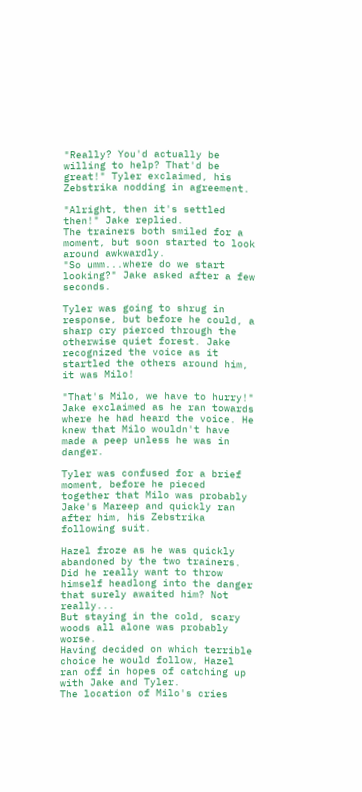"Really? You'd actually be willing to help? That'd be great!" Tyler exclaimed, his Zebstrika nodding in agreement.

"Alright, then it's settled then!" Jake replied.
The trainers both smiled for a moment, but soon started to look around awkwardly.
"So umm...where do we start looking?" Jake asked after a few seconds.

Tyler was going to shrug in response, but before he could, a sharp cry pierced through the otherwise quiet forest. Jake recognized the voice as it startled the others around him, it was Milo!

"That's Milo, we have to hurry!" Jake exclaimed as he ran towards where he had heard the voice. He knew that Milo wouldn't have made a peep unless he was in danger.

Tyler was confused for a brief moment, before he pieced together that Milo was probably Jake's Mareep and quickly ran after him, his Zebstrika following suit.

Hazel froze as he was quickly abandoned by the two trainers. Did he really want to throw himself headlong into the danger that surely awaited him? Not really...
But staying in the cold, scary woods all alone was probably worse.
Having decided on which terrible choice he would follow, Hazel ran off in hopes of catching up with Jake and Tyler.
The location of Milo's cries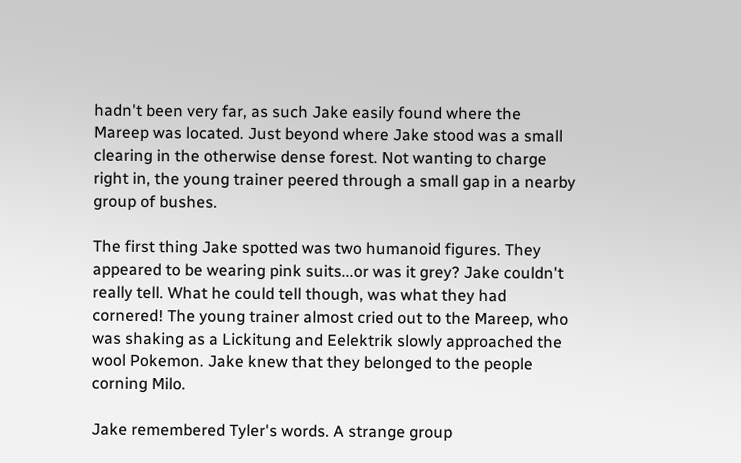hadn't been very far, as such Jake easily found where the Mareep was located. Just beyond where Jake stood was a small clearing in the otherwise dense forest. Not wanting to charge right in, the young trainer peered through a small gap in a nearby group of bushes.

The first thing Jake spotted was two humanoid figures. They appeared to be wearing pink suits...or was it grey? Jake couldn't really tell. What he could tell though, was what they had cornered! The young trainer almost cried out to the Mareep, who was shaking as a Lickitung and Eelektrik slowly approached the wool Pokemon. Jake knew that they belonged to the people corning Milo.

Jake remembered Tyler's words. A strange group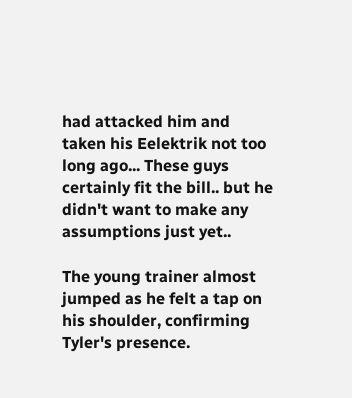had attacked him and taken his Eelektrik not too long ago... These guys certainly fit the bill.. but he didn't want to make any assumptions just yet..

The young trainer almost jumped as he felt a tap on his shoulder, confirming Tyler's presence.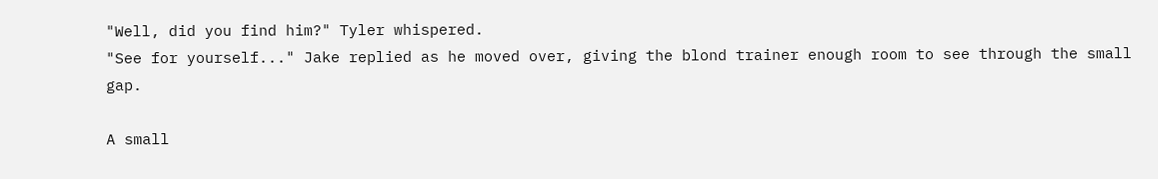"Well, did you find him?" Tyler whispered.
"See for yourself..." Jake replied as he moved over, giving the blond trainer enough room to see through the small gap.

A small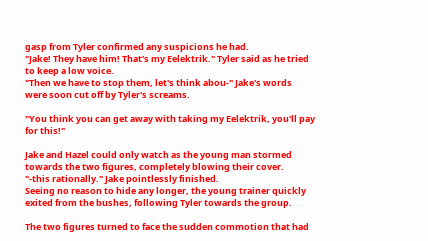gasp from Tyler confirmed any suspicions he had.
"Jake! They have him! That's my Eelektrik." Tyler said as he tried to keep a low voice.
"Then we have to stop them, let's think abou-" Jake's words were soon cut off by Tyler's screams.

"You think you can get away with taking my Eelektrik, you'll pay for this!"

Jake and Hazel could only watch as the young man stormed towards the two figures, completely blowing their cover.
"-this rationally." Jake pointlessly finished.
Seeing no reason to hide any longer, the young trainer quickly exited from the bushes, following Tyler towards the group.

The two figures turned to face the sudden commotion that had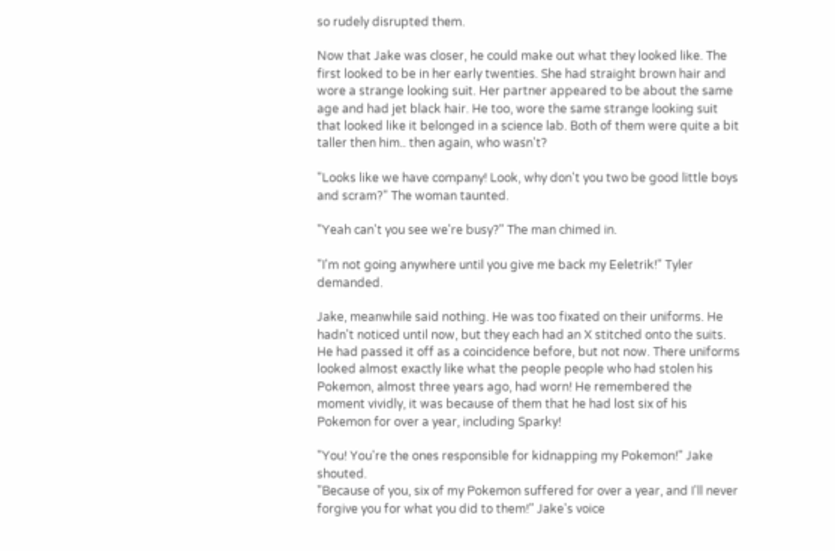so rudely disrupted them.

Now that Jake was closer, he could make out what they looked like. The first looked to be in her early twenties. She had straight brown hair and wore a strange looking suit. Her partner appeared to be about the same age and had jet black hair. He too, wore the same strange looking suit that looked like it belonged in a science lab. Both of them were quite a bit taller then him.. then again, who wasn't?

"Looks like we have company! Look, why don't you two be good little boys and scram?" The woman taunted.

"Yeah can't you see we're busy?" The man chimed in.

"I'm not going anywhere until you give me back my Eeletrik!" Tyler demanded.

Jake, meanwhile said nothing. He was too fixated on their uniforms. He hadn't noticed until now, but they each had an X stitched onto the suits.
He had passed it off as a coincidence before, but not now. There uniforms looked almost exactly like what the people people who had stolen his Pokemon, almost three years ago, had worn! He remembered the moment vividly, it was because of them that he had lost six of his Pokemon for over a year, including Sparky!

"You! You're the ones responsible for kidnapping my Pokemon!" Jake shouted.
"Because of you, six of my Pokemon suffered for over a year, and I'll never forgive you for what you did to them!" Jake's voice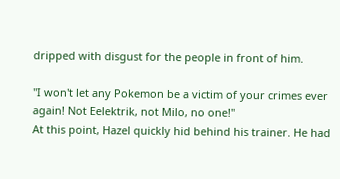dripped with disgust for the people in front of him.

"I won't let any Pokemon be a victim of your crimes ever again! Not Eelektrik, not Milo, no one!"
At this point, Hazel quickly hid behind his trainer. He had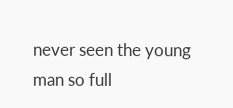never seen the young man so full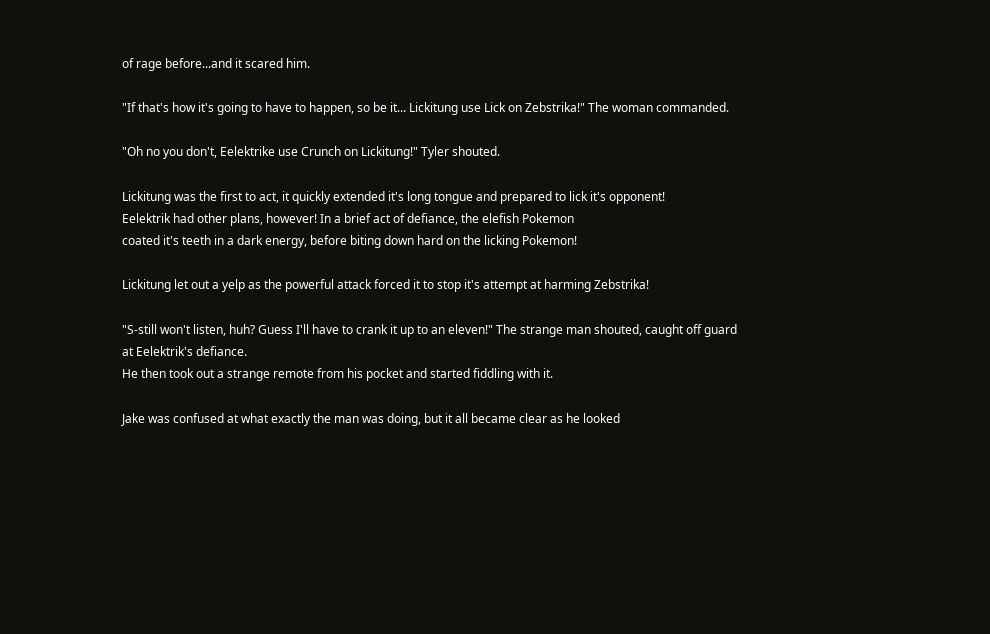of rage before...and it scared him.

"If that's how it's going to have to happen, so be it... Lickitung use Lick on Zebstrika!" The woman commanded.

"Oh no you don't, Eelektrike use Crunch on Lickitung!" Tyler shouted.

Lickitung was the first to act, it quickly extended it's long tongue and prepared to lick it's opponent!
Eelektrik had other plans, however! In a brief act of defiance, the elefish Pokemon
coated it's teeth in a dark energy, before biting down hard on the licking Pokemon!

Lickitung let out a yelp as the powerful attack forced it to stop it's attempt at harming Zebstrika!

"S-still won't listen, huh? Guess I'll have to crank it up to an eleven!" The strange man shouted, caught off guard at Eelektrik's defiance.
He then took out a strange remote from his pocket and started fiddling with it.

Jake was confused at what exactly the man was doing, but it all became clear as he looked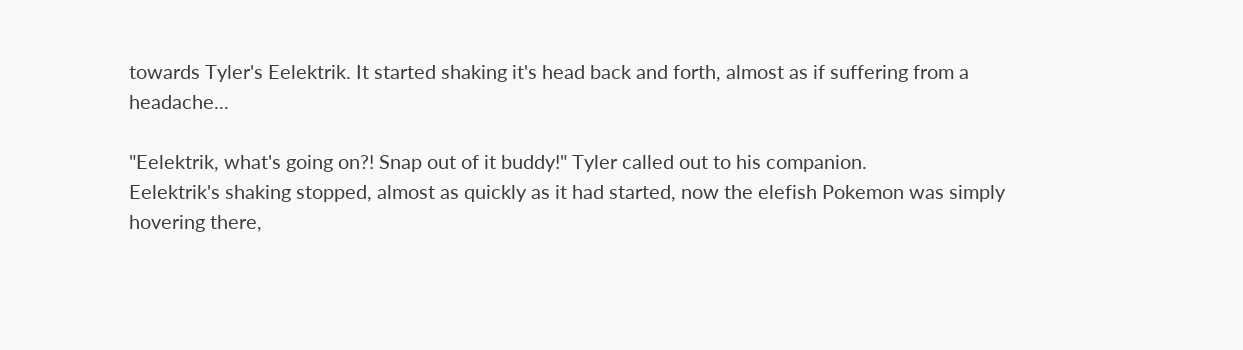towards Tyler's Eelektrik. It started shaking it's head back and forth, almost as if suffering from a headache...

"Eelektrik, what's going on?! Snap out of it buddy!" Tyler called out to his companion.
Eelektrik's shaking stopped, almost as quickly as it had started, now the elefish Pokemon was simply hovering there,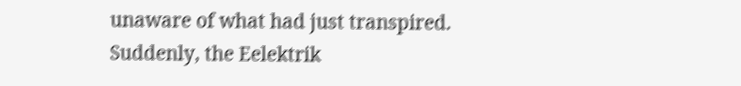unaware of what had just transpired.
Suddenly, the Eelektrik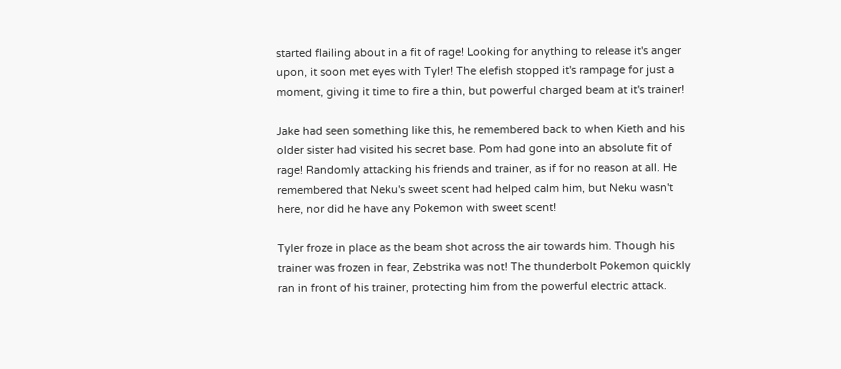started flailing about in a fit of rage! Looking for anything to release it's anger upon, it soon met eyes with Tyler! The elefish stopped it's rampage for just a moment, giving it time to fire a thin, but powerful charged beam at it's trainer!

Jake had seen something like this, he remembered back to when Kieth and his older sister had visited his secret base. Pom had gone into an absolute fit of rage! Randomly attacking his friends and trainer, as if for no reason at all. He remembered that Neku's sweet scent had helped calm him, but Neku wasn't here, nor did he have any Pokemon with sweet scent!

Tyler froze in place as the beam shot across the air towards him. Though his trainer was frozen in fear, Zebstrika was not! The thunderbolt Pokemon quickly ran in front of his trainer, protecting him from the powerful electric attack.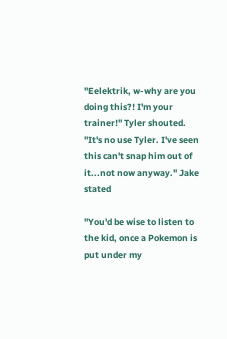"Eelektrik, w-why are you doing this?! I'm your trainer!" Tyler shouted.
"It's no use Tyler. I've seen this can't snap him out of it...not now anyway." Jake stated

"You'd be wise to listen to the kid, once a Pokemon is put under my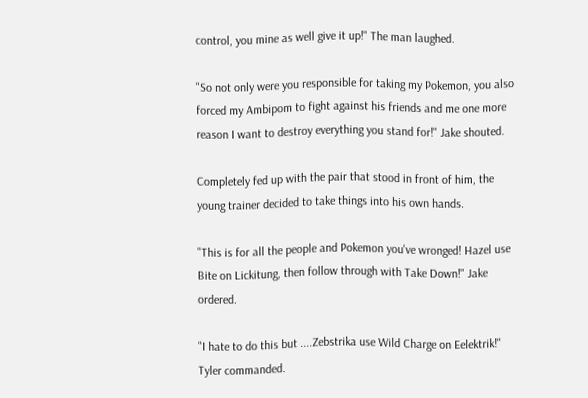control, you mine as well give it up!" The man laughed.

"So not only were you responsible for taking my Pokemon, you also forced my Ambipom to fight against his friends and me one more reason I want to destroy everything you stand for!" Jake shouted.

Completely fed up with the pair that stood in front of him, the young trainer decided to take things into his own hands.

"This is for all the people and Pokemon you've wronged! Hazel use Bite on Lickitung, then follow through with Take Down!" Jake ordered.

"I hate to do this but ....Zebstrika use Wild Charge on Eelektrik!" Tyler commanded.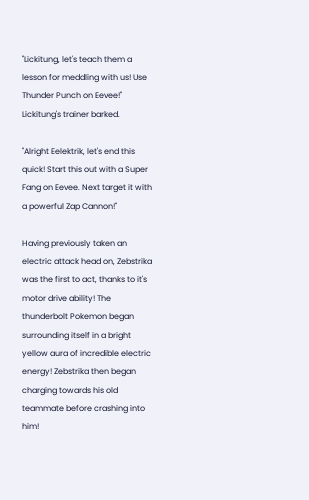"Lickitung, let's teach them a lesson for meddling with us! Use Thunder Punch on Eevee!" Lickitung's trainer barked.

"Alright Eelektrik, let's end this quick! Start this out with a Super Fang on Eevee. Next target it with a powerful Zap Cannon!"

Having previously taken an electric attack head on, Zebstrika was the first to act, thanks to it's motor drive ability! The thunderbolt Pokemon began surrounding itself in a bright yellow aura of incredible electric energy! Zebstrika then began charging towards his old teammate before crashing into him!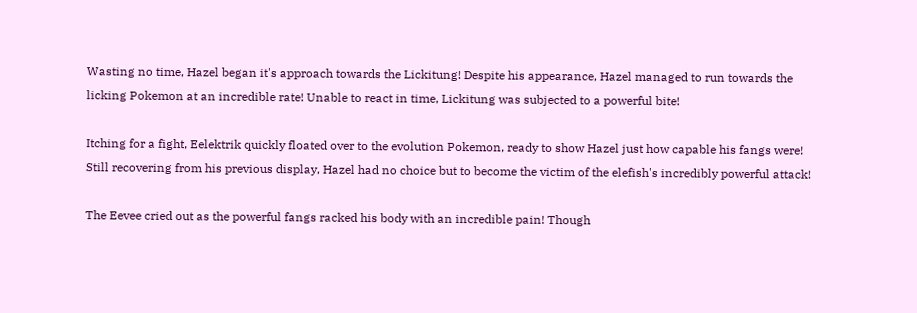Wasting no time, Hazel began it's approach towards the Lickitung! Despite his appearance, Hazel managed to run towards the licking Pokemon at an incredible rate! Unable to react in time, Lickitung was subjected to a powerful bite!

Itching for a fight, Eelektrik quickly floated over to the evolution Pokemon, ready to show Hazel just how capable his fangs were! Still recovering from his previous display, Hazel had no choice but to become the victim of the elefish's incredibly powerful attack!

The Eevee cried out as the powerful fangs racked his body with an incredible pain! Though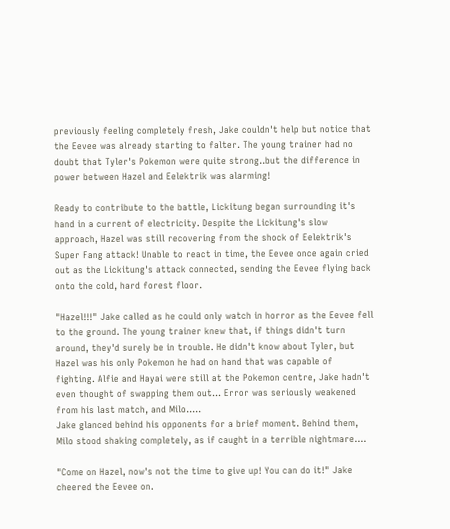previously feeling completely fresh, Jake couldn't help but notice that the Eevee was already starting to falter. The young trainer had no doubt that Tyler's Pokemon were quite strong..but the difference in power between Hazel and Eelektrik was alarming!

Ready to contribute to the battle, Lickitung began surrounding it's hand in a current of electricity. Despite the Lickitung's slow approach, Hazel was still recovering from the shock of Eelektrik's Super Fang attack! Unable to react in time, the Eevee once again cried out as the Lickitung's attack connected, sending the Eevee flying back onto the cold, hard forest floor.

"Hazel!!!" Jake called as he could only watch in horror as the Eevee fell to the ground. The young trainer knew that, if things didn't turn around, they'd surely be in trouble. He didn't know about Tyler, but Hazel was his only Pokemon he had on hand that was capable of fighting. Alfie and Hayai were still at the Pokemon centre, Jake hadn't even thought of swapping them out... Error was seriously weakened from his last match, and Milo.....
Jake glanced behind his opponents for a brief moment. Behind them, Milo stood shaking completely, as if caught in a terrible nightmare....

"Come on Hazel, now's not the time to give up! You can do it!" Jake cheered the Eevee on.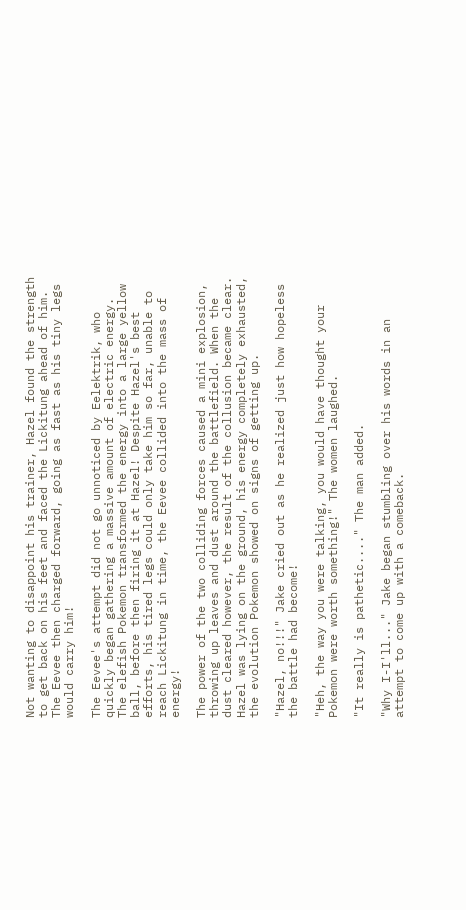Not wanting to disappoint his trainer, Hazel found the strength to get back on his feet and faced the Lickitung ahead of him. The Eevee then charged forward, going as fast as his tiny legs would carry him!

The Eevee's attempt did not go unnoticed by Eelektrik, who quickly began gathering a massive amount of electric energy. The elefish Pokemon transformed the energy into a large yellow ball, before then firing it at Hazel! Despite Hazel's best efforts, his tired legs could only take him so far, unable to reach Lickitung in time, the Eevee collided into the mass of energy!

The power of the two colliding forces caused a mini explosion, throwing up leaves and dust around the battlefield. When the dust cleared however, the result of the collusion became clear. Hazel was lying on the ground, his energy completely exhausted, the evolution Pokemon showed on signs of getting up.

"Hazel, no!!!" Jake cried out as he realized just how hopeless the battle had become!

"Heh, the way you were talking, you would have thought your Pokemon were worth something!" The women laughed.

"It really is pathetic...." The man added.

"Why I-I'll..." Jake began stumbling over his words in an attempt to come up with a comeback.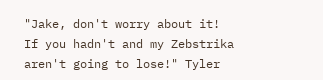"Jake, don't worry about it! If you hadn't and my Zebstrika aren't going to lose!" Tyler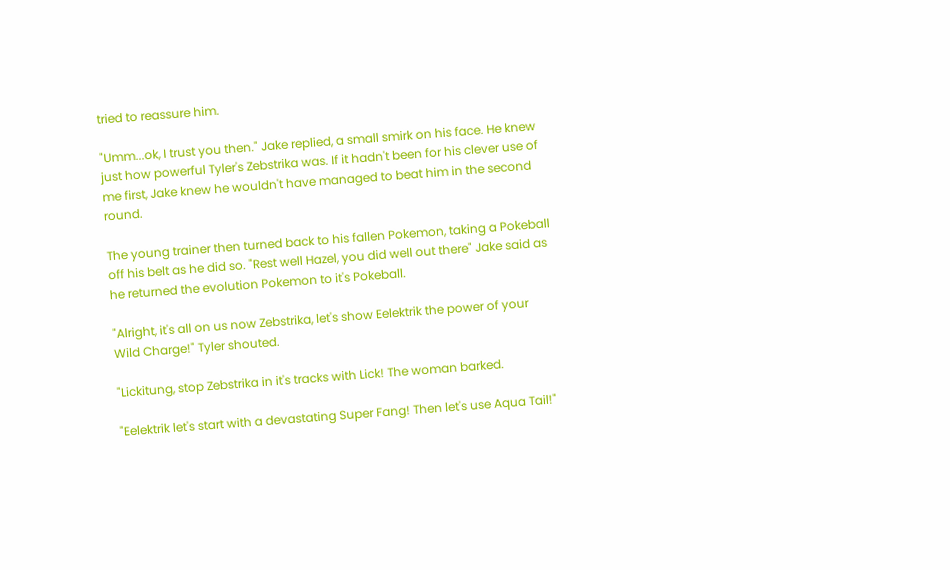tried to reassure him.

"Umm...ok, I trust you then." Jake replied, a small smirk on his face. He knew just how powerful Tyler's Zebstrika was. If it hadn't been for his clever use of me first, Jake knew he wouldn't have managed to beat him in the second round.

The young trainer then turned back to his fallen Pokemon, taking a Pokeball off his belt as he did so. "Rest well Hazel, you did well out there" Jake said as he returned the evolution Pokemon to it's Pokeball.

"Alright, it's all on us now Zebstrika, let's show Eelektrik the power of your Wild Charge!" Tyler shouted.

"Lickitung, stop Zebstrika in it's tracks with Lick! The woman barked.

"Eelektrik let's start with a devastating Super Fang! Then let's use Aqua Tail!"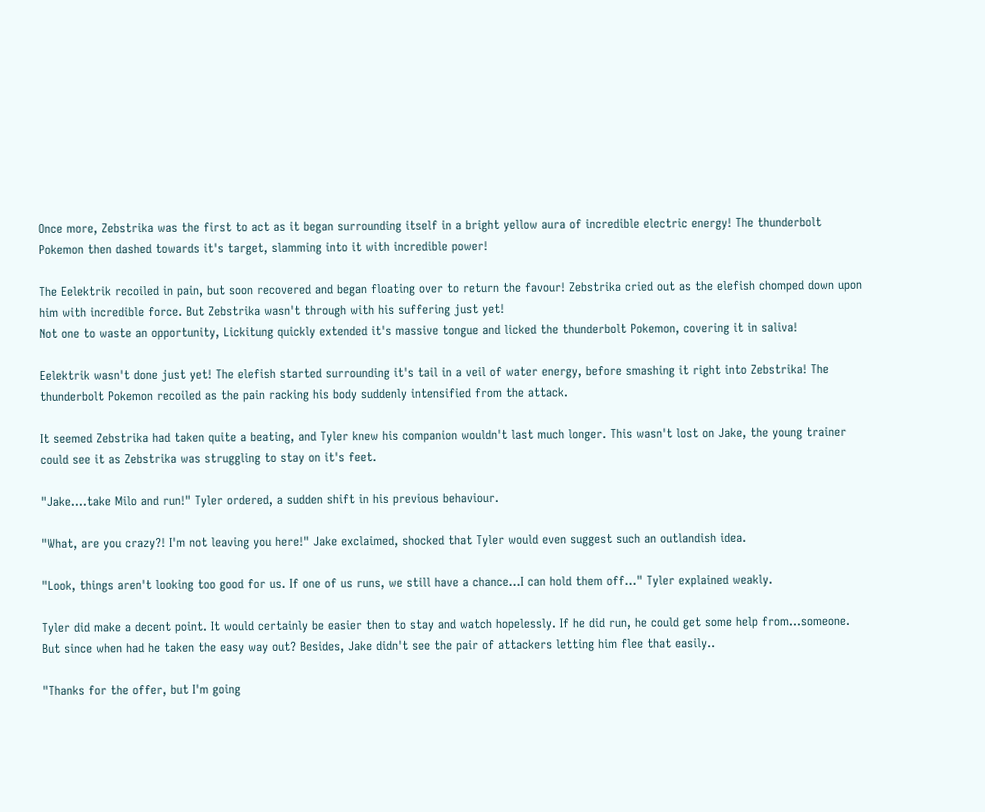Once more, Zebstrika was the first to act as it began surrounding itself in a bright yellow aura of incredible electric energy! The thunderbolt Pokemon then dashed towards it's target, slamming into it with incredible power!

The Eelektrik recoiled in pain, but soon recovered and began floating over to return the favour! Zebstrika cried out as the elefish chomped down upon him with incredible force. But Zebstrika wasn't through with his suffering just yet!
Not one to waste an opportunity, Lickitung quickly extended it's massive tongue and licked the thunderbolt Pokemon, covering it in saliva!

Eelektrik wasn't done just yet! The elefish started surrounding it's tail in a veil of water energy, before smashing it right into Zebstrika! The thunderbolt Pokemon recoiled as the pain racking his body suddenly intensified from the attack.

It seemed Zebstrika had taken quite a beating, and Tyler knew his companion wouldn't last much longer. This wasn't lost on Jake, the young trainer could see it as Zebstrika was struggling to stay on it's feet.

"Jake....take Milo and run!" Tyler ordered, a sudden shift in his previous behaviour.

"What, are you crazy?! I'm not leaving you here!" Jake exclaimed, shocked that Tyler would even suggest such an outlandish idea.

"Look, things aren't looking too good for us. If one of us runs, we still have a chance...I can hold them off..." Tyler explained weakly.

Tyler did make a decent point. It would certainly be easier then to stay and watch hopelessly. If he did run, he could get some help from...someone.
But since when had he taken the easy way out? Besides, Jake didn't see the pair of attackers letting him flee that easily..

"Thanks for the offer, but I'm going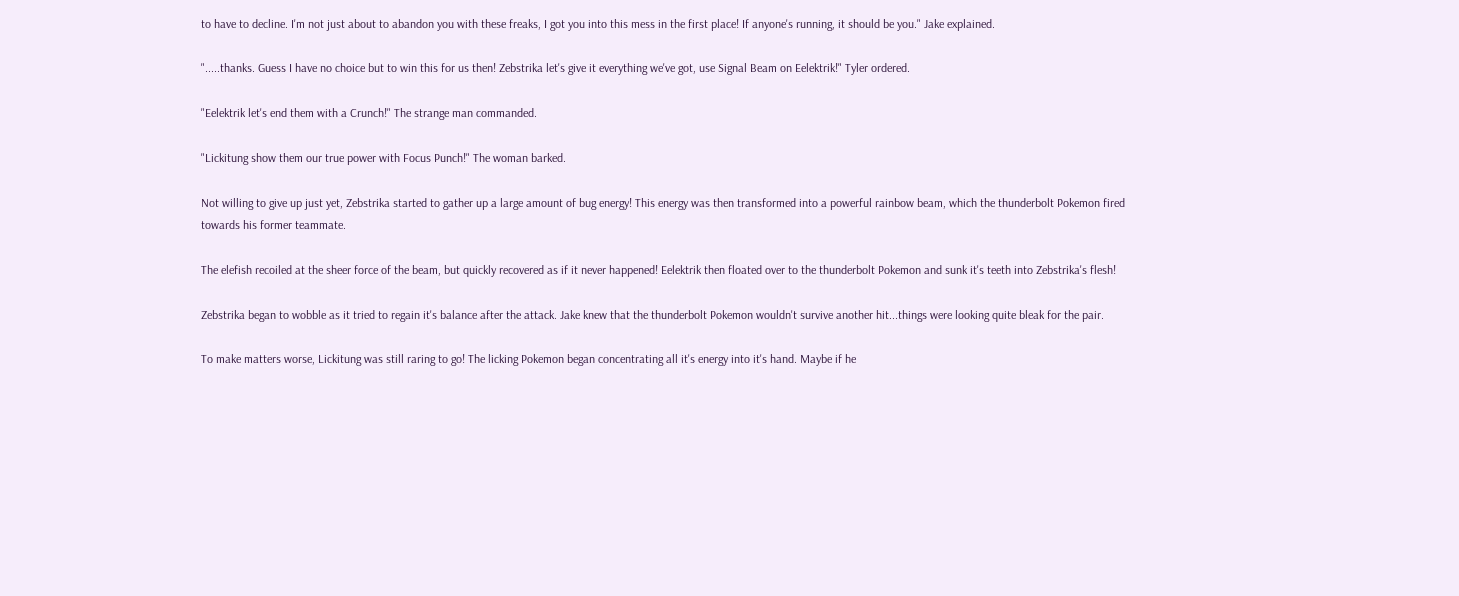to have to decline. I'm not just about to abandon you with these freaks, I got you into this mess in the first place! If anyone's running, it should be you." Jake explained.

".....thanks. Guess I have no choice but to win this for us then! Zebstrika let's give it everything we've got, use Signal Beam on Eelektrik!" Tyler ordered.

"Eelektrik let's end them with a Crunch!" The strange man commanded.

"Lickitung show them our true power with Focus Punch!" The woman barked.

Not willing to give up just yet, Zebstrika started to gather up a large amount of bug energy! This energy was then transformed into a powerful rainbow beam, which the thunderbolt Pokemon fired towards his former teammate.

The elefish recoiled at the sheer force of the beam, but quickly recovered as if it never happened! Eelektrik then floated over to the thunderbolt Pokemon and sunk it's teeth into Zebstrika's flesh!

Zebstrika began to wobble as it tried to regain it's balance after the attack. Jake knew that the thunderbolt Pokemon wouldn't survive another hit...things were looking quite bleak for the pair.

To make matters worse, Lickitung was still raring to go! The licking Pokemon began concentrating all it's energy into it's hand. Maybe if he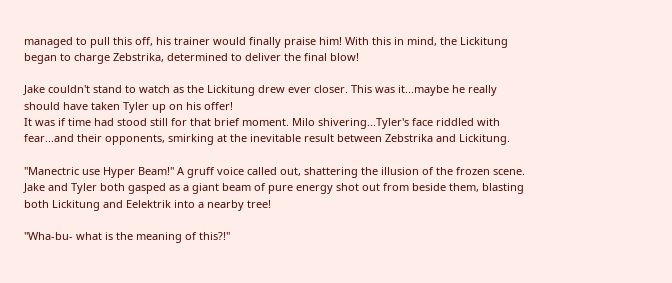managed to pull this off, his trainer would finally praise him! With this in mind, the Lickitung began to charge Zebstrika, determined to deliver the final blow!

Jake couldn't stand to watch as the Lickitung drew ever closer. This was it...maybe he really should have taken Tyler up on his offer!
It was if time had stood still for that brief moment. Milo shivering...Tyler's face riddled with fear...and their opponents, smirking at the inevitable result between Zebstrika and Lickitung.

"Manectric use Hyper Beam!" A gruff voice called out, shattering the illusion of the frozen scene. Jake and Tyler both gasped as a giant beam of pure energy shot out from beside them, blasting both Lickitung and Eelektrik into a nearby tree!

"Wha-bu- what is the meaning of this?!"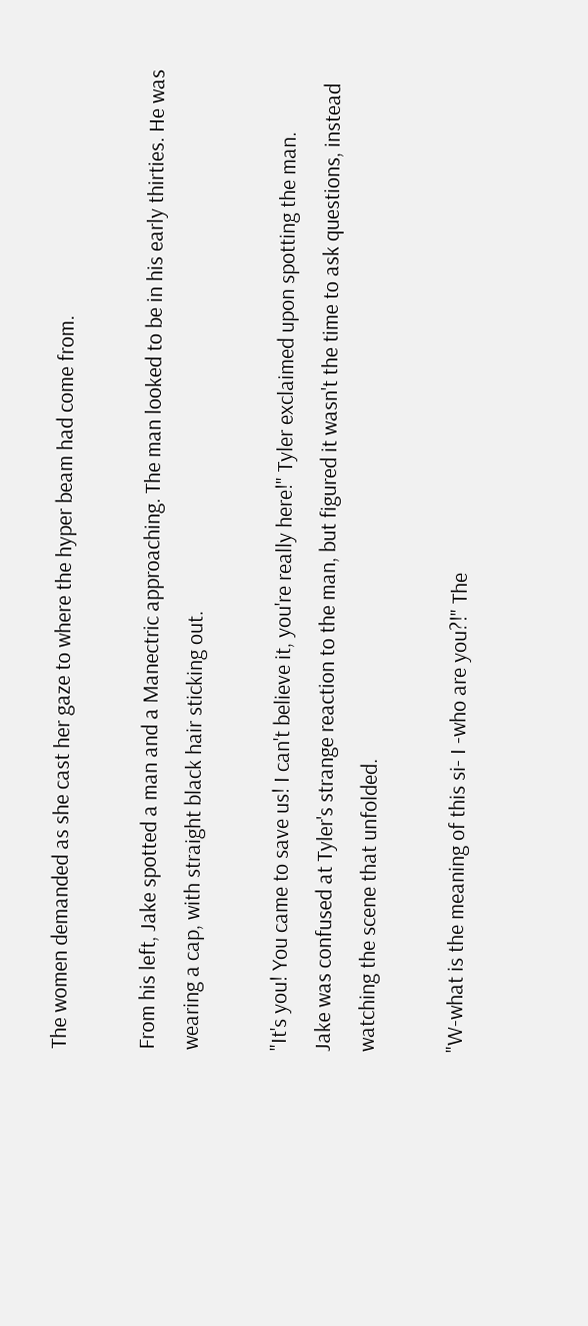The women demanded as she cast her gaze to where the hyper beam had come from.

From his left, Jake spotted a man and a Manectric approaching. The man looked to be in his early thirties. He was wearing a cap, with straight black hair sticking out.

"It's you! You came to save us! I can't believe it, you're really here!" Tyler exclaimed upon spotting the man.
Jake was confused at Tyler's strange reaction to the man, but figured it wasn't the time to ask questions, instead watching the scene that unfolded.

"W-what is the meaning of this si- I -who are you?!" The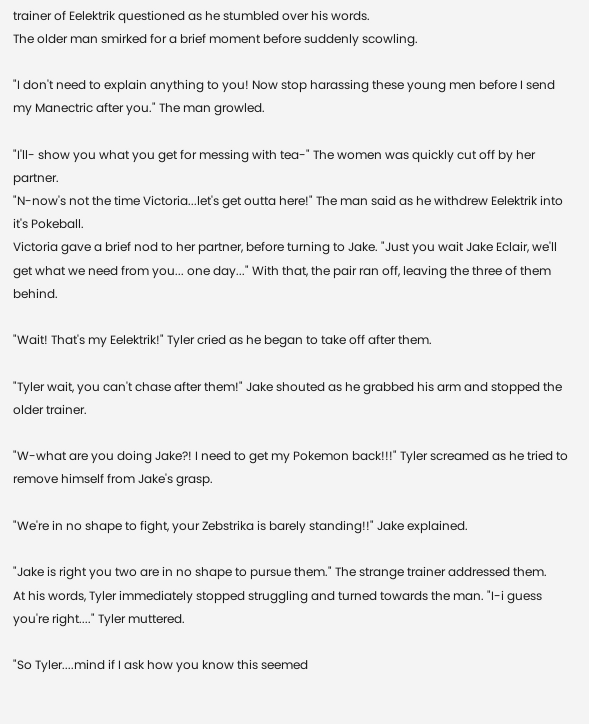trainer of Eelektrik questioned as he stumbled over his words.
The older man smirked for a brief moment before suddenly scowling.

"I don't need to explain anything to you! Now stop harassing these young men before I send my Manectric after you." The man growled.

"I'll- show you what you get for messing with tea-" The women was quickly cut off by her partner.
"N-now's not the time Victoria...let's get outta here!" The man said as he withdrew Eelektrik into it's Pokeball.
Victoria gave a brief nod to her partner, before turning to Jake. "Just you wait Jake Eclair, we'll get what we need from you... one day..." With that, the pair ran off, leaving the three of them behind.

"Wait! That's my Eelektrik!" Tyler cried as he began to take off after them.

"Tyler wait, you can't chase after them!" Jake shouted as he grabbed his arm and stopped the older trainer.

"W-what are you doing Jake?! I need to get my Pokemon back!!!" Tyler screamed as he tried to remove himself from Jake's grasp.

"We're in no shape to fight, your Zebstrika is barely standing!!" Jake explained.

"Jake is right you two are in no shape to pursue them." The strange trainer addressed them.
At his words, Tyler immediately stopped struggling and turned towards the man. "I-i guess you're right...." Tyler muttered.

"So Tyler....mind if I ask how you know this seemed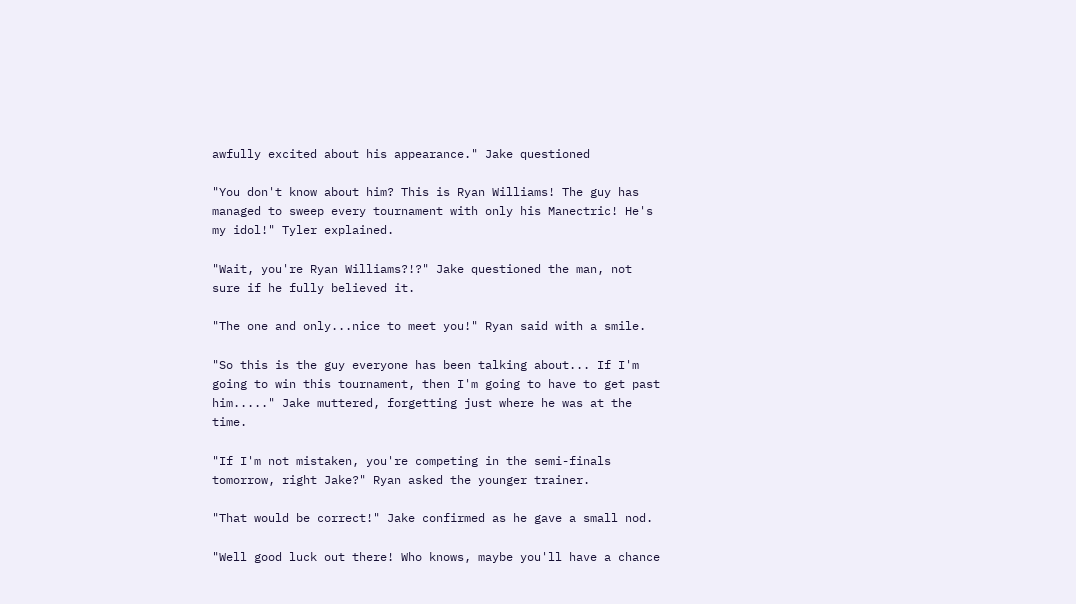awfully excited about his appearance." Jake questioned

"You don't know about him? This is Ryan Williams! The guy has managed to sweep every tournament with only his Manectric! He's my idol!" Tyler explained.

"Wait, you're Ryan Williams?!?" Jake questioned the man, not sure if he fully believed it.

"The one and only...nice to meet you!" Ryan said with a smile.

"So this is the guy everyone has been talking about... If I'm going to win this tournament, then I'm going to have to get past him....." Jake muttered, forgetting just where he was at the time.

"If I'm not mistaken, you're competing in the semi-finals tomorrow, right Jake?" Ryan asked the younger trainer.

"That would be correct!" Jake confirmed as he gave a small nod.

"Well good luck out there! Who knows, maybe you'll have a chance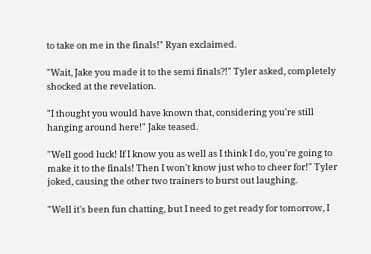to take on me in the finals!" Ryan exclaimed.

"Wait, Jake you made it to the semi finals?!" Tyler asked, completely shocked at the revelation.

"I thought you would have known that, considering you're still hanging around here!" Jake teased.

"Well good luck! If I know you as well as I think I do, you're going to make it to the finals! Then I won't know just who to cheer for!" Tyler joked, causing the other two trainers to burst out laughing.

"Well it's been fun chatting, but I need to get ready for tomorrow, I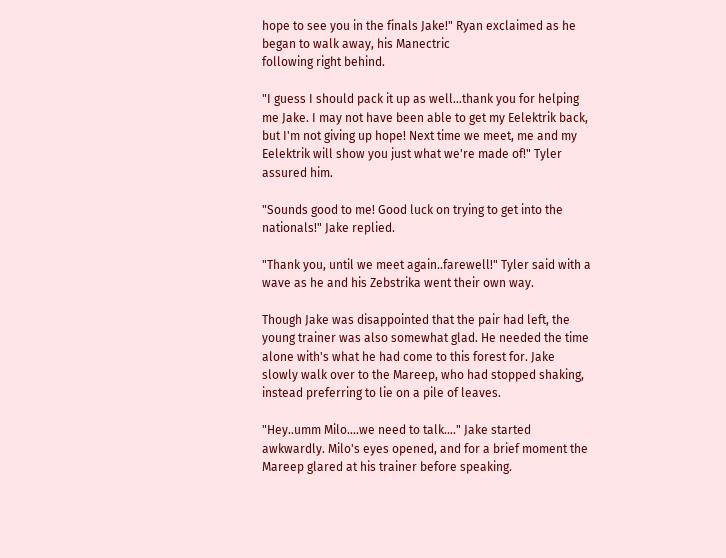hope to see you in the finals Jake!" Ryan exclaimed as he began to walk away, his Manectric
following right behind.

"I guess I should pack it up as well...thank you for helping me Jake. I may not have been able to get my Eelektrik back, but I'm not giving up hope! Next time we meet, me and my Eelektrik will show you just what we're made of!" Tyler assured him.

"Sounds good to me! Good luck on trying to get into the nationals!" Jake replied.

"Thank you, until we meet again..farewell!" Tyler said with a wave as he and his Zebstrika went their own way.

Though Jake was disappointed that the pair had left, the young trainer was also somewhat glad. He needed the time alone with's what he had come to this forest for. Jake slowly walk over to the Mareep, who had stopped shaking, instead preferring to lie on a pile of leaves.

"Hey..umm Milo....we need to talk...." Jake started awkwardly. Milo's eyes opened, and for a brief moment the Mareep glared at his trainer before speaking.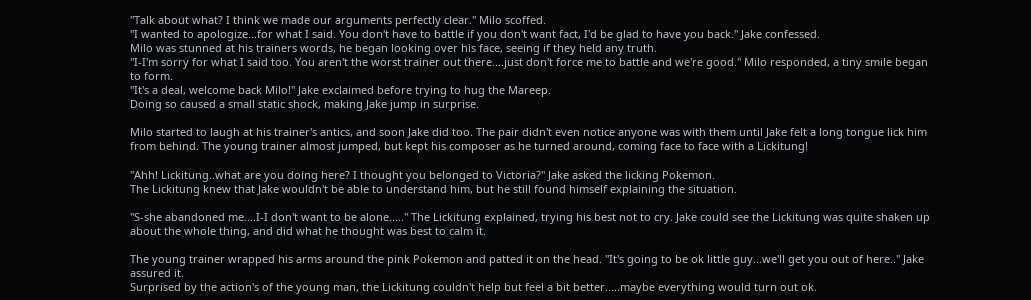"Talk about what? I think we made our arguments perfectly clear." Milo scoffed.
"I wanted to apologize...for what I said. You don't have to battle if you don't want fact, I'd be glad to have you back." Jake confessed.
Milo was stunned at his trainers words, he began looking over his face, seeing if they held any truth.
"I-I'm sorry for what I said too. You aren't the worst trainer out there....just don't force me to battle and we're good." Milo responded, a tiny smile began to form.
"It's a deal, welcome back Milo!" Jake exclaimed before trying to hug the Mareep.
Doing so caused a small static shock, making Jake jump in surprise.

Milo started to laugh at his trainer's antics, and soon Jake did too. The pair didn't even notice anyone was with them until Jake felt a long tongue lick him from behind. The young trainer almost jumped, but kept his composer as he turned around, coming face to face with a Lickitung!

"Ahh! Lickitung..what are you doing here? I thought you belonged to Victoria?" Jake asked the licking Pokemon.
The Lickitung knew that Jake wouldn't be able to understand him, but he still found himself explaining the situation.

"S-she abandoned me....I-I don't want to be alone....." The Lickitung explained, trying his best not to cry. Jake could see the Lickitung was quite shaken up about the whole thing, and did what he thought was best to calm it.

The young trainer wrapped his arms around the pink Pokemon and patted it on the head. "It's going to be ok little guy...we'll get you out of here.." Jake assured it.
Surprised by the action's of the young man, the Lickitung couldn't help but feel a bit better.....maybe everything would turn out ok.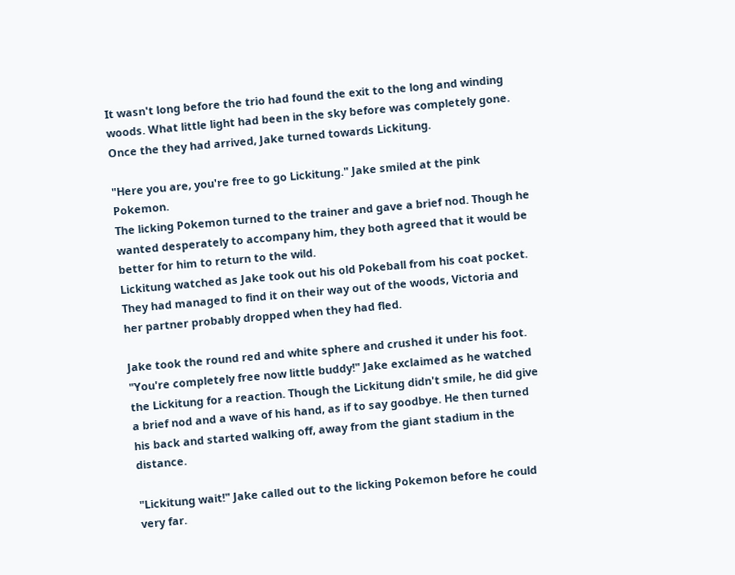It wasn't long before the trio had found the exit to the long and winding woods. What little light had been in the sky before was completely gone. Once the they had arrived, Jake turned towards Lickitung.

"Here you are, you're free to go Lickitung." Jake smiled at the pink Pokemon.
The licking Pokemon turned to the trainer and gave a brief nod. Though he wanted desperately to accompany him, they both agreed that it would be better for him to return to the wild.
Lickitung watched as Jake took out his old Pokeball from his coat pocket. They had managed to find it on their way out of the woods, Victoria and her partner probably dropped when they had fled.

Jake took the round red and white sphere and crushed it under his foot.
"You're completely free now little buddy!" Jake exclaimed as he watched the Lickitung for a reaction. Though the Lickitung didn't smile, he did give a brief nod and a wave of his hand, as if to say goodbye. He then turned his back and started walking off, away from the giant stadium in the distance.

"Lickitung wait!" Jake called out to the licking Pokemon before he could very far.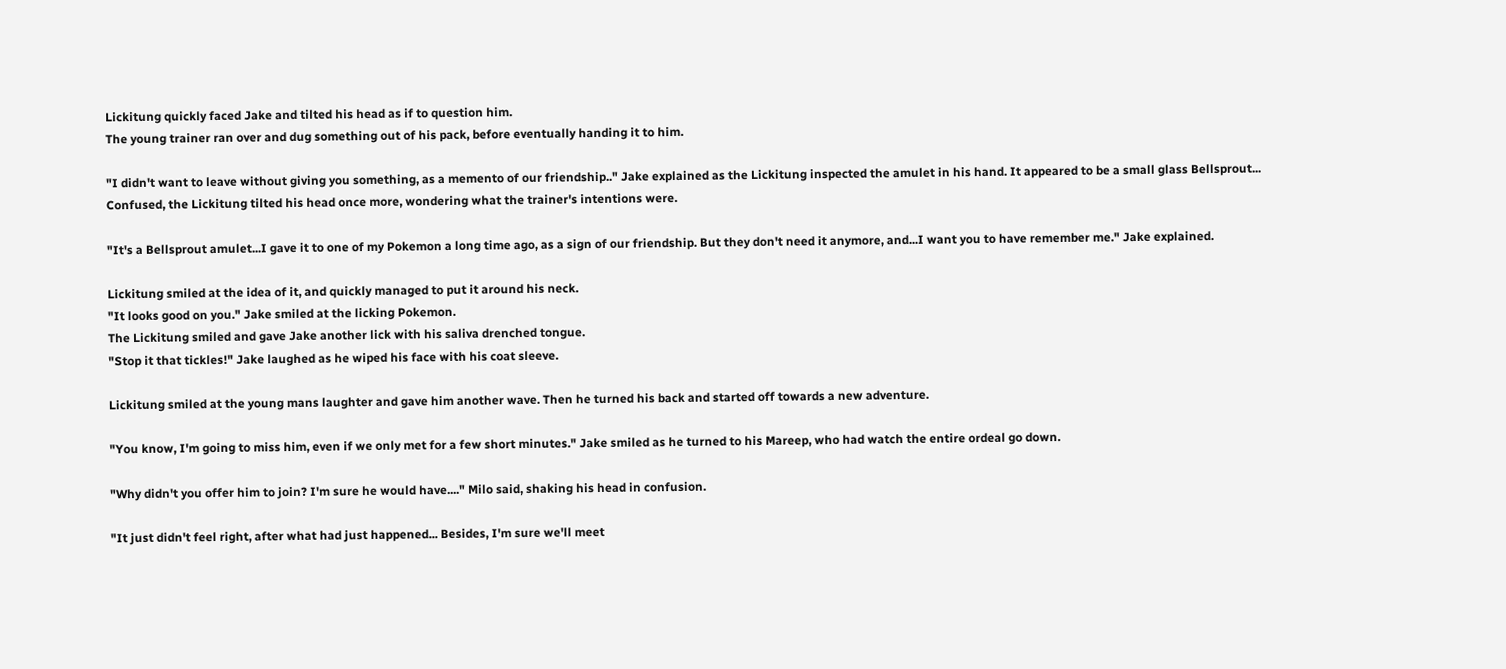Lickitung quickly faced Jake and tilted his head as if to question him.
The young trainer ran over and dug something out of his pack, before eventually handing it to him.

"I didn't want to leave without giving you something, as a memento of our friendship.." Jake explained as the Lickitung inspected the amulet in his hand. It appeared to be a small glass Bellsprout...
Confused, the Lickitung tilted his head once more, wondering what the trainer's intentions were.

"It's a Bellsprout amulet...I gave it to one of my Pokemon a long time ago, as a sign of our friendship. But they don't need it anymore, and...I want you to have remember me." Jake explained.

Lickitung smiled at the idea of it, and quickly managed to put it around his neck.
"It looks good on you." Jake smiled at the licking Pokemon.
The Lickitung smiled and gave Jake another lick with his saliva drenched tongue.
"Stop it that tickles!" Jake laughed as he wiped his face with his coat sleeve.

Lickitung smiled at the young mans laughter and gave him another wave. Then he turned his back and started off towards a new adventure.

"You know, I'm going to miss him, even if we only met for a few short minutes." Jake smiled as he turned to his Mareep, who had watch the entire ordeal go down.

"Why didn't you offer him to join? I'm sure he would have...." Milo said, shaking his head in confusion.

"It just didn't feel right, after what had just happened... Besides, I'm sure we'll meet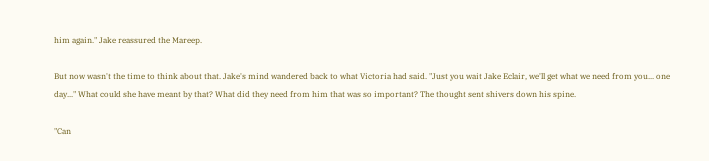him again." Jake reassured the Mareep.

But now wasn't the time to think about that. Jake's mind wandered back to what Victoria had said. "Just you wait Jake Eclair, we'll get what we need from you... one day..." What could she have meant by that? What did they need from him that was so important? The thought sent shivers down his spine.

"Can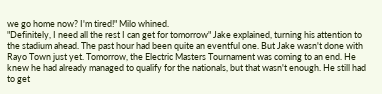we go home now? I'm tired!" Milo whined.
"Definitely, I need all the rest I can get for tomorrow" Jake explained, turning his attention to the stadium ahead. The past hour had been quite an eventful one. But Jake wasn't done with Rayo Town just yet. Tomorrow, the Electric Masters Tournament was coming to an end. He knew he had already managed to qualify for the nationals, but that wasn't enough. He still had to get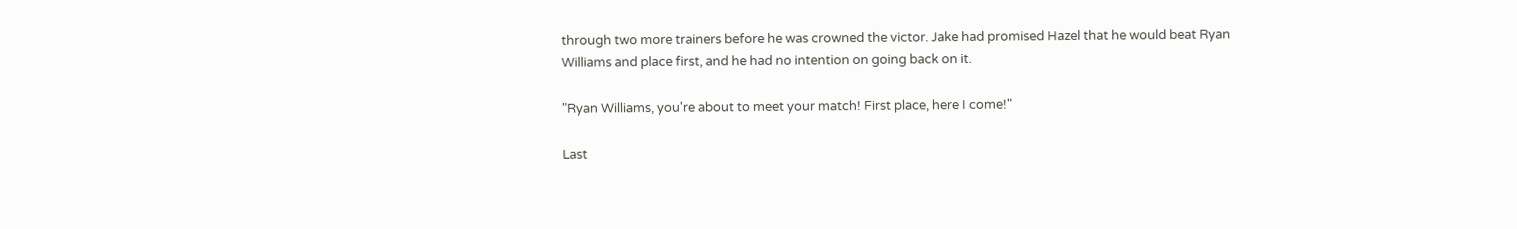through two more trainers before he was crowned the victor. Jake had promised Hazel that he would beat Ryan Williams and place first, and he had no intention on going back on it.

"Ryan Williams, you're about to meet your match! First place, here I come!"

Last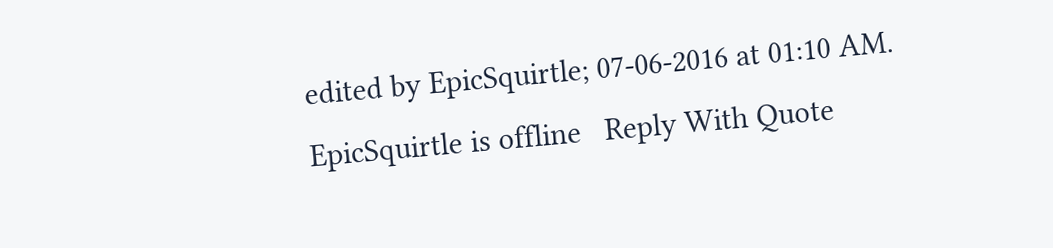edited by EpicSquirtle; 07-06-2016 at 01:10 AM.
EpicSquirtle is offline   Reply With Quote